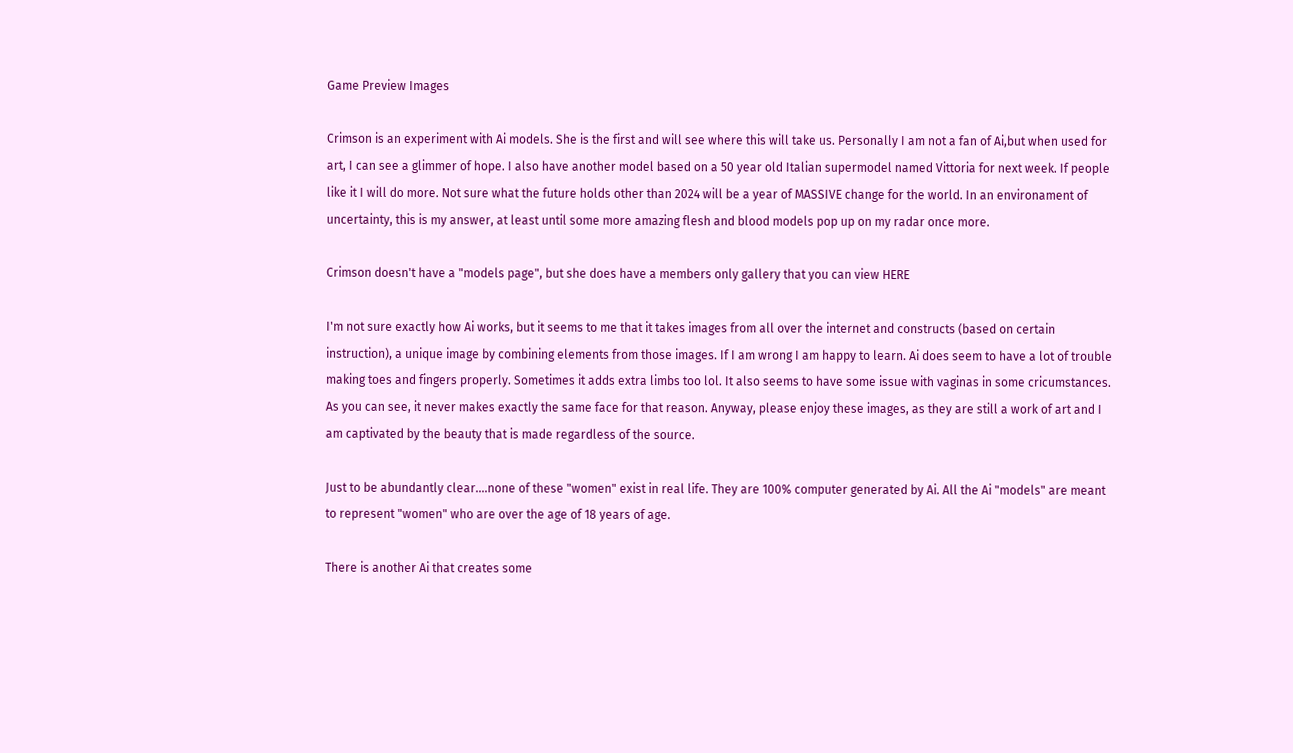Game Preview Images

Crimson is an experiment with Ai models. She is the first and will see where this will take us. Personally I am not a fan of Ai,but when used for art, I can see a glimmer of hope. I also have another model based on a 50 year old Italian supermodel named Vittoria for next week. If people like it I will do more. Not sure what the future holds other than 2024 will be a year of MASSIVE change for the world. In an environament of uncertainty, this is my answer, at least until some more amazing flesh and blood models pop up on my radar once more.

Crimson doesn't have a "models page", but she does have a members only gallery that you can view HERE

I'm not sure exactly how Ai works, but it seems to me that it takes images from all over the internet and constructs (based on certain instruction), a unique image by combining elements from those images. If I am wrong I am happy to learn. Ai does seem to have a lot of trouble making toes and fingers properly. Sometimes it adds extra limbs too lol. It also seems to have some issue with vaginas in some cricumstances. As you can see, it never makes exactly the same face for that reason. Anyway, please enjoy these images, as they are still a work of art and I am captivated by the beauty that is made regardless of the source.

Just to be abundantly clear....none of these "women" exist in real life. They are 100% computer generated by Ai. All the Ai "models" are meant to represent "women" who are over the age of 18 years of age.

There is another Ai that creates some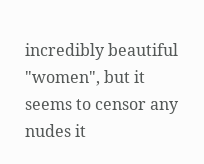incredibly beautiful "women", but it seems to censor any nudes it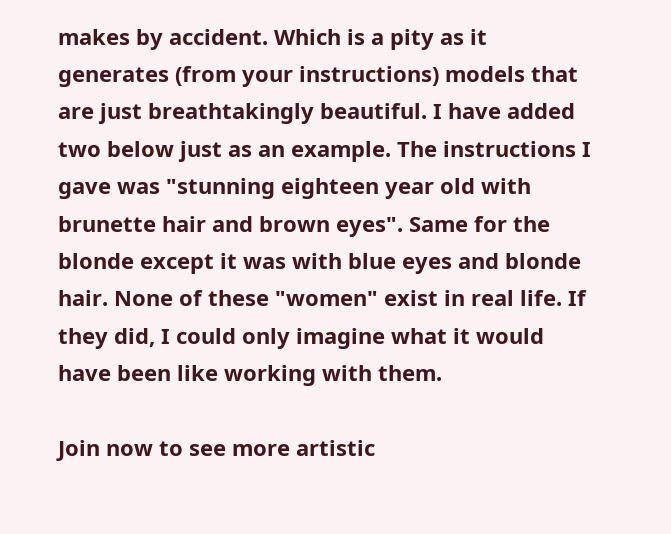makes by accident. Which is a pity as it generates (from your instructions) models that are just breathtakingly beautiful. I have added two below just as an example. The instructions I gave was "stunning eighteen year old with brunette hair and brown eyes". Same for the blonde except it was with blue eyes and blonde hair. None of these "women" exist in real life. If they did, I could only imagine what it would have been like working with them.

Join now to see more artistic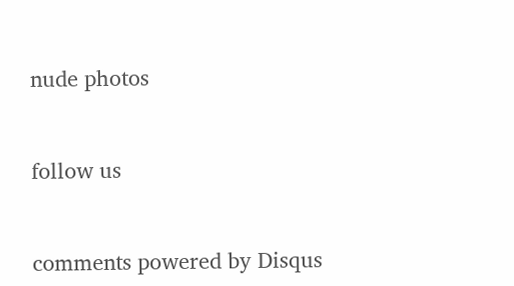nude photos


follow us


comments powered by Disqus